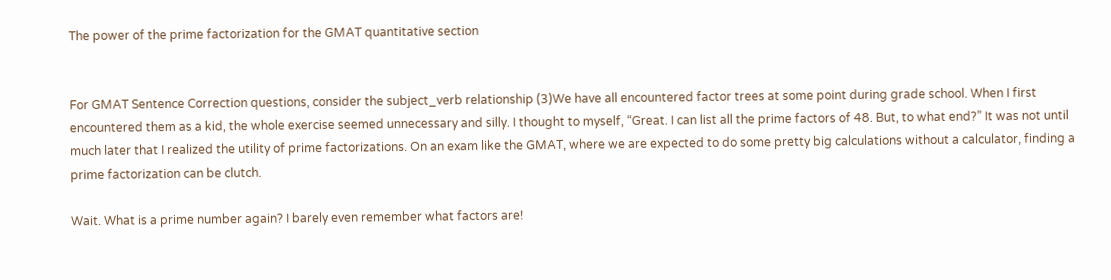The power of the prime factorization for the GMAT quantitative section


For GMAT Sentence Correction questions, consider the subject_verb relationship (3)We have all encountered factor trees at some point during grade school. When I first encountered them as a kid, the whole exercise seemed unnecessary and silly. I thought to myself, “Great. I can list all the prime factors of 48. But, to what end?” It was not until much later that I realized the utility of prime factorizations. On an exam like the GMAT, where we are expected to do some pretty big calculations without a calculator, finding a prime factorization can be clutch.

Wait. What is a prime number again? I barely even remember what factors are!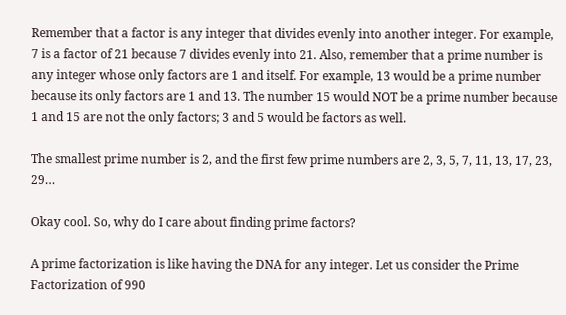Remember that a factor is any integer that divides evenly into another integer. For example, 7 is a factor of 21 because 7 divides evenly into 21. Also, remember that a prime number is any integer whose only factors are 1 and itself. For example, 13 would be a prime number because its only factors are 1 and 13. The number 15 would NOT be a prime number because 1 and 15 are not the only factors; 3 and 5 would be factors as well.

The smallest prime number is 2, and the first few prime numbers are 2, 3, 5, 7, 11, 13, 17, 23, 29…

Okay cool. So, why do I care about finding prime factors?

A prime factorization is like having the DNA for any integer. Let us consider the Prime Factorization of 990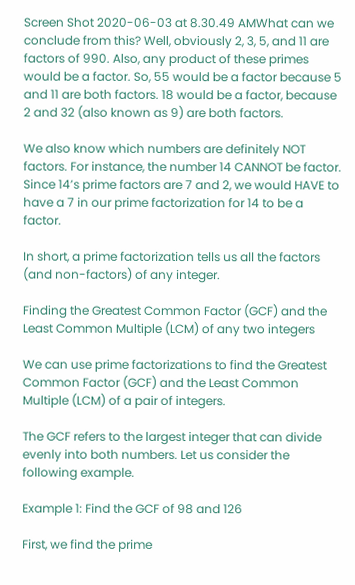Screen Shot 2020-06-03 at 8.30.49 AMWhat can we conclude from this? Well, obviously 2, 3, 5, and 11 are factors of 990. Also, any product of these primes would be a factor. So, 55 would be a factor because 5 and 11 are both factors. 18 would be a factor, because 2 and 32 (also known as 9) are both factors.

We also know which numbers are definitely NOT factors. For instance, the number 14 CANNOT be factor. Since 14’s prime factors are 7 and 2, we would HAVE to have a 7 in our prime factorization for 14 to be a factor.

In short, a prime factorization tells us all the factors (and non-factors) of any integer.

Finding the Greatest Common Factor (GCF) and the Least Common Multiple (LCM) of any two integers

We can use prime factorizations to find the Greatest Common Factor (GCF) and the Least Common Multiple (LCM) of a pair of integers.

The GCF refers to the largest integer that can divide evenly into both numbers. Let us consider the following example.

Example 1: Find the GCF of 98 and 126

First, we find the prime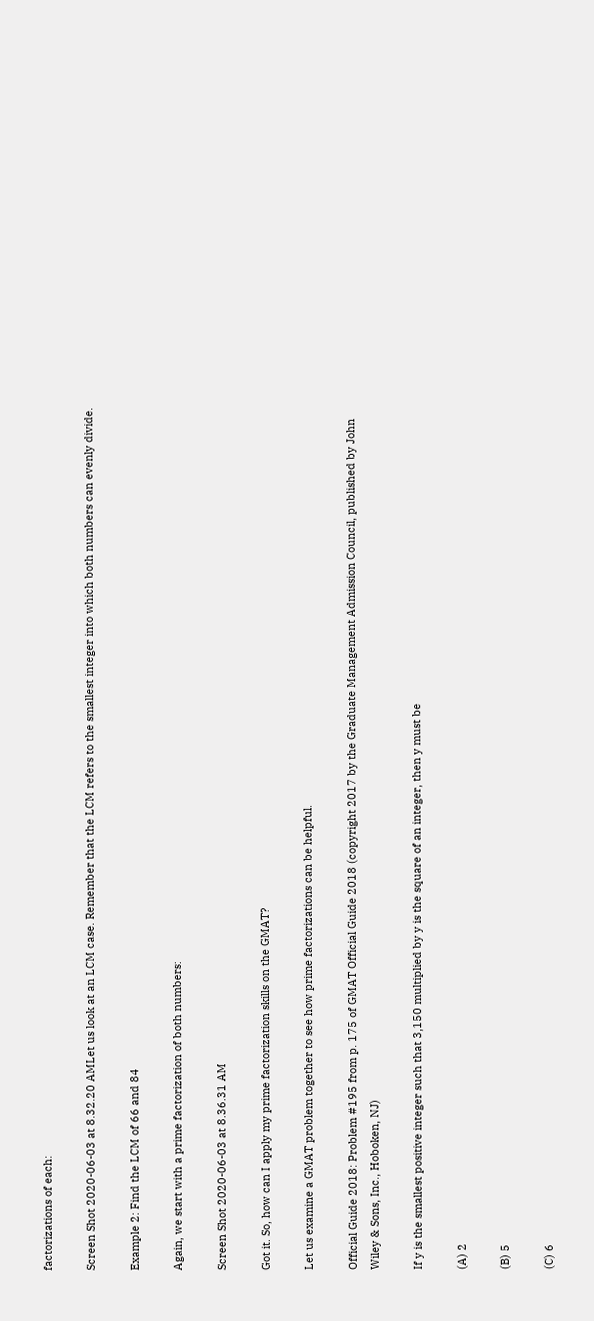factorizations of each:

Screen Shot 2020-06-03 at 8.32.20 AMLet us look at an LCM case. Remember that the LCM refers to the smallest integer into which both numbers can evenly divide.

Example 2: Find the LCM of 66 and 84

Again, we start with a prime factorization of both numbers:

Screen Shot 2020-06-03 at 8.36.31 AM

Got it. So, how can I apply my prime factorization skills on the GMAT?

Let us examine a GMAT problem together to see how prime factorizations can be helpful.

Official Guide 2018: Problem #195 from p. 175 of GMAT Official Guide 2018 (copyright 2017 by the Graduate Management Admission Council, published by John Wiley & Sons, Inc., Hoboken, NJ)

If y is the smallest positive integer such that 3,150 multiplied by y is the square of an integer, then y must be

(A) 2

(B) 5

(C) 6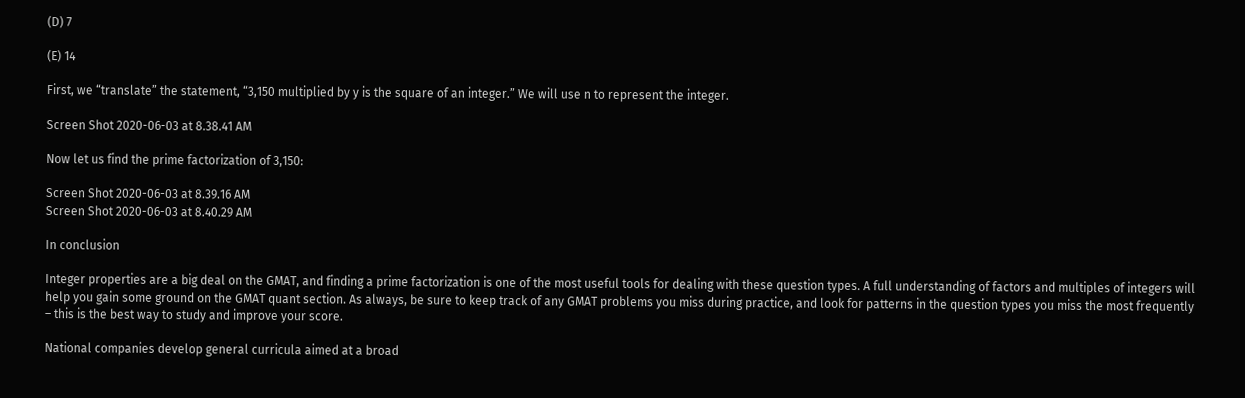(D) 7

(E) 14

First, we “translate” the statement, “3,150 multiplied by y is the square of an integer.” We will use n to represent the integer.

Screen Shot 2020-06-03 at 8.38.41 AM

Now let us find the prime factorization of 3,150:

Screen Shot 2020-06-03 at 8.39.16 AM
Screen Shot 2020-06-03 at 8.40.29 AM

In conclusion

Integer properties are a big deal on the GMAT, and finding a prime factorization is one of the most useful tools for dealing with these question types. A full understanding of factors and multiples of integers will help you gain some ground on the GMAT quant section. As always, be sure to keep track of any GMAT problems you miss during practice, and look for patterns in the question types you miss the most frequently – this is the best way to study and improve your score.

National companies develop general curricula aimed at a broad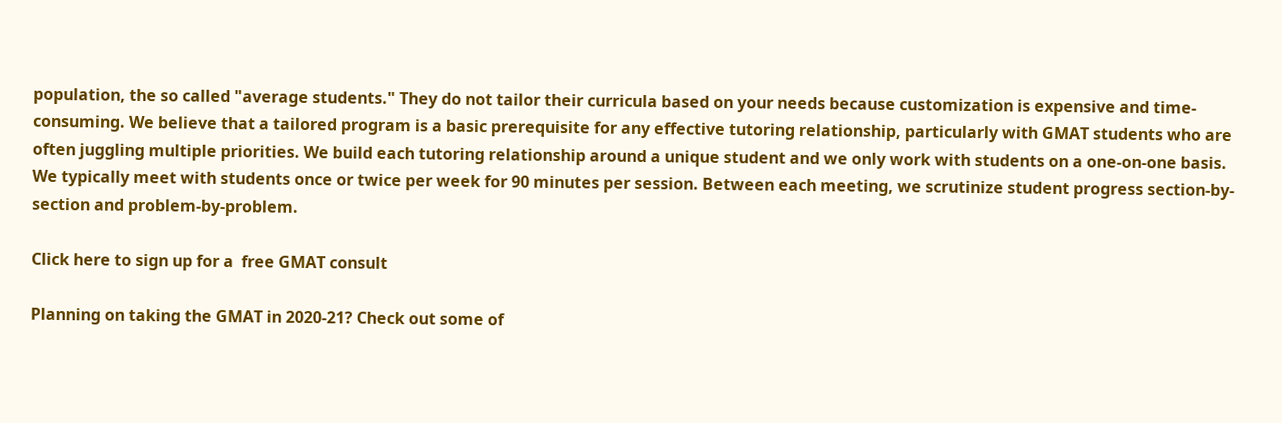population, the so called "average students." They do not tailor their curricula based on your needs because customization is expensive and time-consuming. We believe that a tailored program is a basic prerequisite for any effective tutoring relationship, particularly with GMAT students who are often juggling multiple priorities. We build each tutoring relationship around a unique student and we only work with students on a one-on-one basis. We typically meet with students once or twice per week for 90 minutes per session. Between each meeting, we scrutinize student progress section-by-section and problem-by-problem.

Click here to sign up for a  free GMAT consult

Planning on taking the GMAT in 2020-21? Check out some of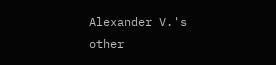Alexander V.'s other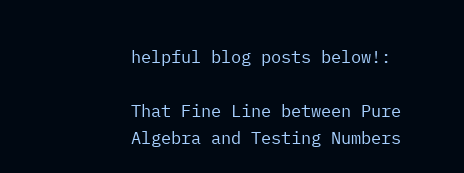helpful blog posts below!:

That Fine Line between Pure Algebra and Testing Numbers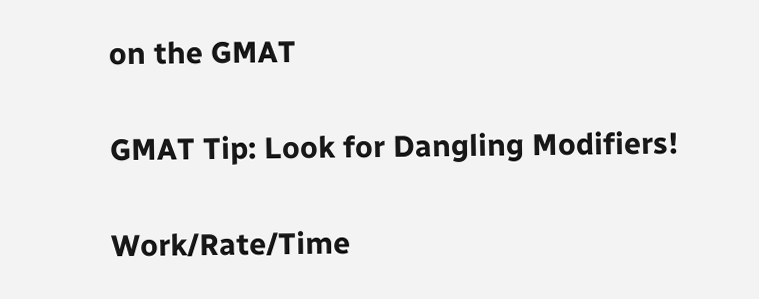on the GMAT

GMAT Tip: Look for Dangling Modifiers!

Work/Rate/Time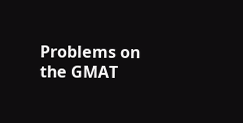Problems on the GMAT